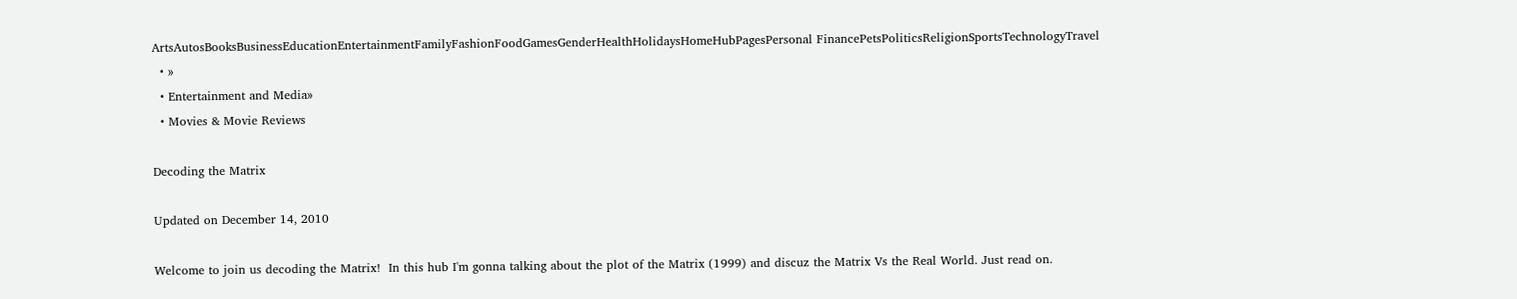ArtsAutosBooksBusinessEducationEntertainmentFamilyFashionFoodGamesGenderHealthHolidaysHomeHubPagesPersonal FinancePetsPoliticsReligionSportsTechnologyTravel
  • »
  • Entertainment and Media»
  • Movies & Movie Reviews

Decoding the Matrix

Updated on December 14, 2010

Welcome to join us decoding the Matrix!  In this hub I'm gonna talking about the plot of the Matrix (1999) and discuz the Matrix Vs the Real World. Just read on.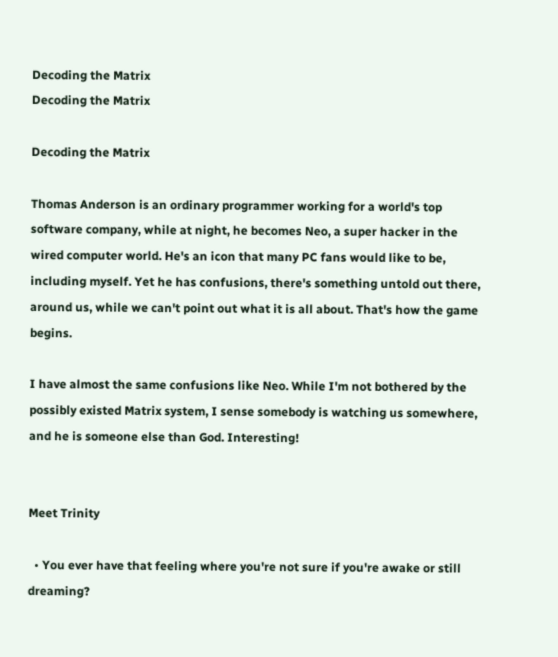Decoding the Matrix
Decoding the Matrix

Decoding the Matrix

Thomas Anderson is an ordinary programmer working for a world's top software company, while at night, he becomes Neo, a super hacker in the wired computer world. He's an icon that many PC fans would like to be, including myself. Yet he has confusions, there's something untold out there, around us, while we can't point out what it is all about. That's how the game begins.

I have almost the same confusions like Neo. While I'm not bothered by the possibly existed Matrix system, I sense somebody is watching us somewhere, and he is someone else than God. Interesting!


Meet Trinity

  • You ever have that feeling where you're not sure if you're awake or still dreaming?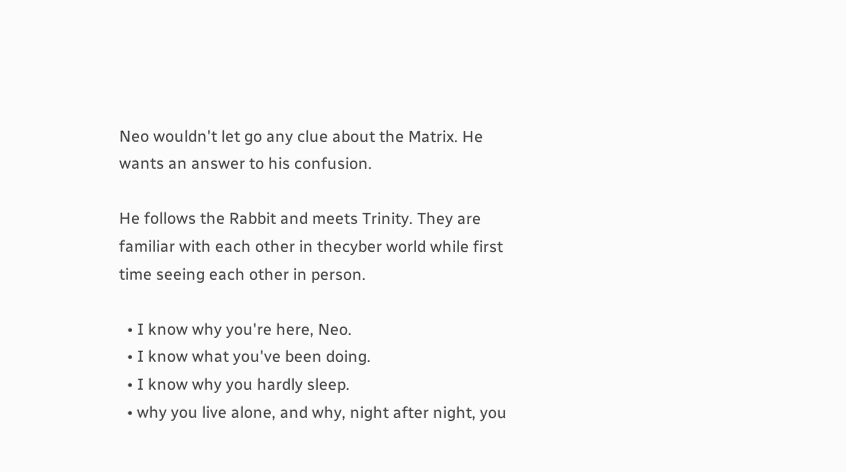Neo wouldn't let go any clue about the Matrix. He wants an answer to his confusion.

He follows the Rabbit and meets Trinity. They are familiar with each other in thecyber world while first time seeing each other in person.

  • I know why you're here, Neo.
  • I know what you've been doing.
  • I know why you hardly sleep.
  • why you live alone, and why, night after night, you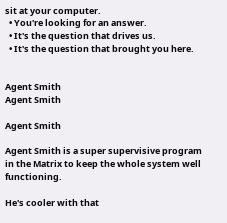sit at your computer.
  • You're looking for an answer.
  • It's the question that drives us.
  • It's the question that brought you here.


Agent Smith
Agent Smith

Agent Smith

Agent Smith is a super supervisive program in the Matrix to keep the whole system well functioning.

He's cooler with that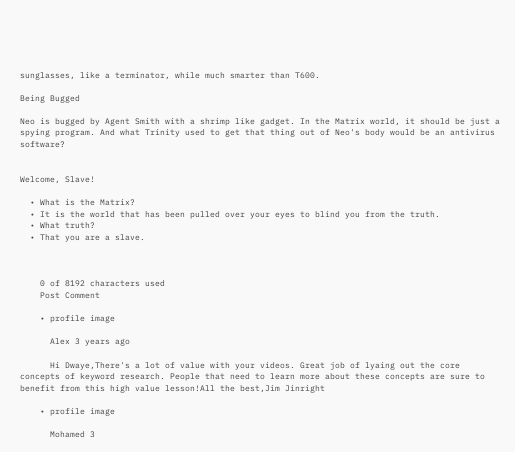sunglasses, like a terminator, while much smarter than T600.

Being Bugged

Neo is bugged by Agent Smith with a shrimp like gadget. In the Matrix world, it should be just a spying program. And what Trinity used to get that thing out of Neo's body would be an antivirus software?


Welcome, Slave!

  • What is the Matrix?
  • It is the world that has been pulled over your eyes to blind you from the truth.
  • What truth?
  • That you are a slave.



    0 of 8192 characters used
    Post Comment

    • profile image

      Alex 3 years ago

      Hi Dwaye,There's a lot of value with your videos. Great job of lyaing out the core concepts of keyword research. People that need to learn more about these concepts are sure to benefit from this high value lesson!All the best,Jim Jinright

    • profile image

      Mohamed 3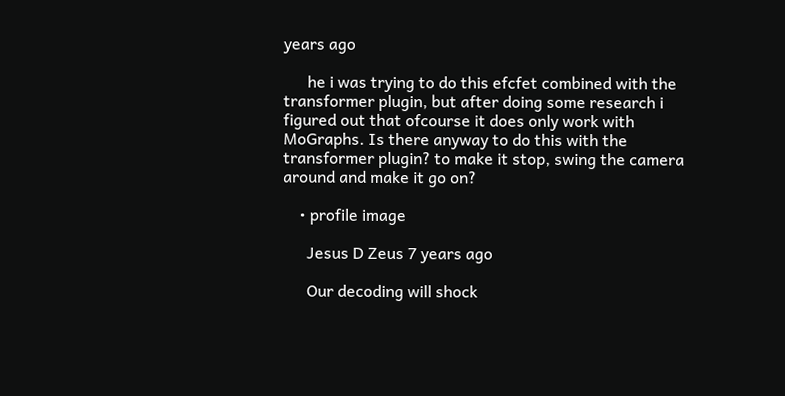years ago

      he i was trying to do this efcfet combined with the transformer plugin, but after doing some research i figured out that ofcourse it does only work with MoGraphs. Is there anyway to do this with the transformer plugin? to make it stop, swing the camera around and make it go on?

    • profile image

      Jesus D Zeus 7 years ago

      Our decoding will shock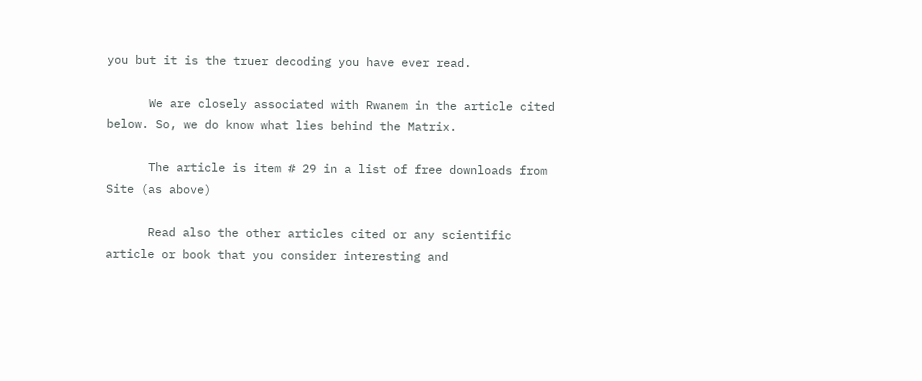you but it is the truer decoding you have ever read.

      We are closely associated with Rwanem in the article cited below. So, we do know what lies behind the Matrix.

      The article is item # 29 in a list of free downloads from Site (as above)

      Read also the other articles cited or any scientific article or book that you consider interesting and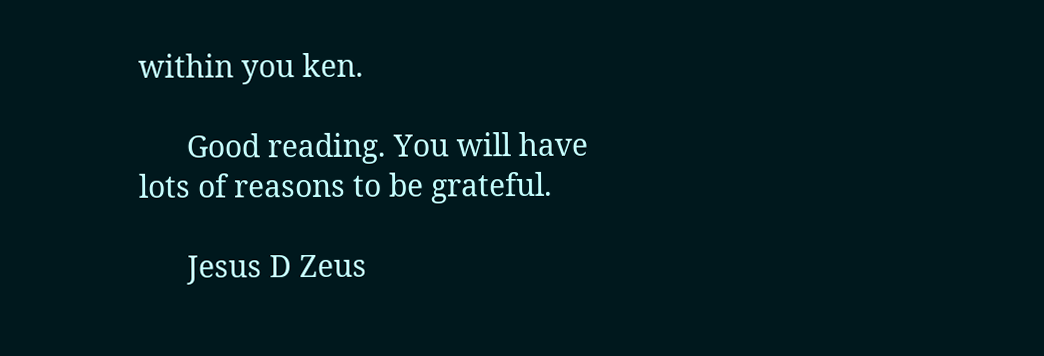within you ken.

      Good reading. You will have lots of reasons to be grateful.

      Jesus D Zeus